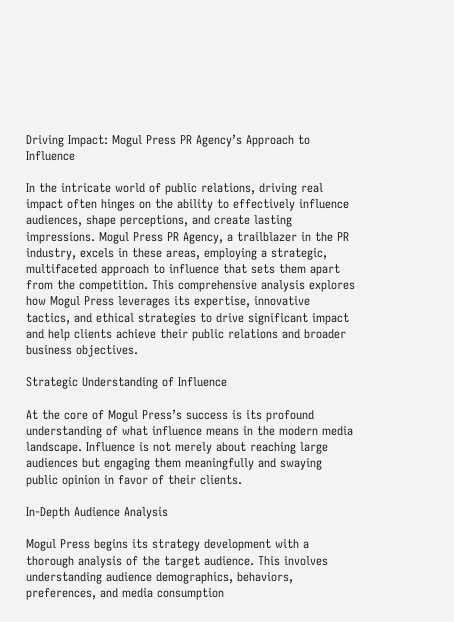Driving Impact: Mogul Press PR Agency’s Approach to Influence

In the intricate world of public relations, driving real impact often hinges on the ability to effectively influence audiences, shape perceptions, and create lasting impressions. Mogul Press PR Agency, a trailblazer in the PR industry, excels in these areas, employing a strategic, multifaceted approach to influence that sets them apart from the competition. This comprehensive analysis explores how Mogul Press leverages its expertise, innovative tactics, and ethical strategies to drive significant impact and help clients achieve their public relations and broader business objectives.

Strategic Understanding of Influence

At the core of Mogul Press’s success is its profound understanding of what influence means in the modern media landscape. Influence is not merely about reaching large audiences but engaging them meaningfully and swaying public opinion in favor of their clients.

In-Depth Audience Analysis

Mogul Press begins its strategy development with a thorough analysis of the target audience. This involves understanding audience demographics, behaviors, preferences, and media consumption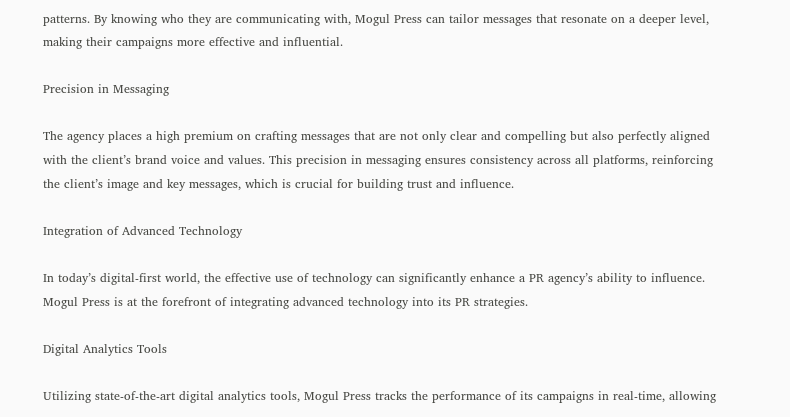patterns. By knowing who they are communicating with, Mogul Press can tailor messages that resonate on a deeper level, making their campaigns more effective and influential.

Precision in Messaging

The agency places a high premium on crafting messages that are not only clear and compelling but also perfectly aligned with the client’s brand voice and values. This precision in messaging ensures consistency across all platforms, reinforcing the client’s image and key messages, which is crucial for building trust and influence.

Integration of Advanced Technology

In today’s digital-first world, the effective use of technology can significantly enhance a PR agency’s ability to influence. Mogul Press is at the forefront of integrating advanced technology into its PR strategies.

Digital Analytics Tools

Utilizing state-of-the-art digital analytics tools, Mogul Press tracks the performance of its campaigns in real-time, allowing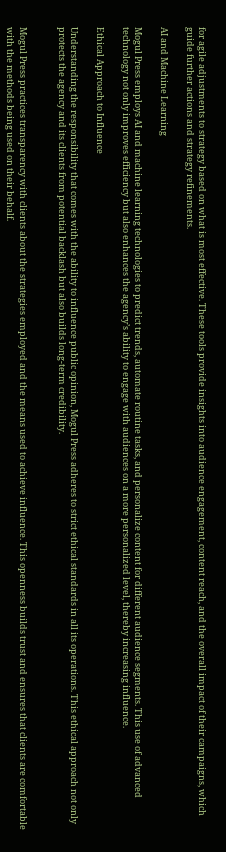for agile adjustments to strategy based on what is most effective. These tools provide insights into audience engagement, content reach, and the overall impact of their campaigns, which guide further actions and strategy refinements.

AI and Machine Learning

Mogul Press employs AI and machine learning technologies to predict trends, automate routine tasks, and personalize content for different audience segments. This use of advanced technology not only improves efficiency but also enhances the agency’s ability to engage with audiences on a more personalized level, thereby increasing influence.

Ethical Approach to Influence

Understanding the responsibility that comes with the ability to influence public opinion, Mogul Press adheres to strict ethical standards in all its operations. This ethical approach not only protects the agency and its clients from potential backlash but also builds long-term credibility.


Mogul Press practices transparency with clients about the strategies employed and the means used to achieve influence. This openness builds trust and ensures that clients are comfortable with the methods being used on their behalf.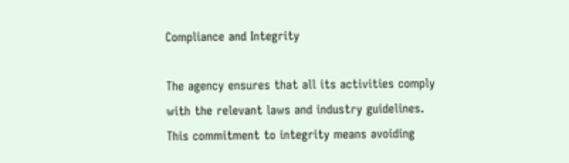Compliance and Integrity

The agency ensures that all its activities comply with the relevant laws and industry guidelines. This commitment to integrity means avoiding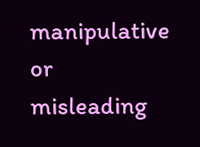manipulative or misleading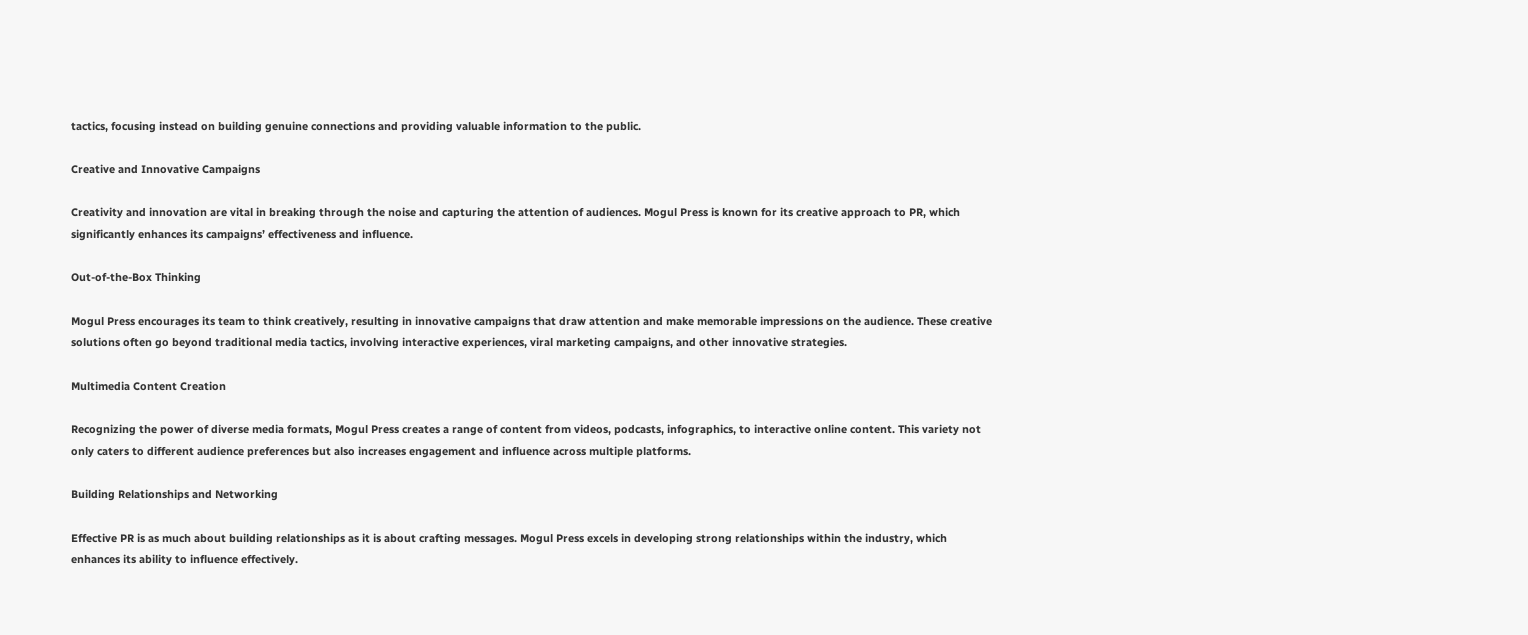tactics, focusing instead on building genuine connections and providing valuable information to the public.

Creative and Innovative Campaigns

Creativity and innovation are vital in breaking through the noise and capturing the attention of audiences. Mogul Press is known for its creative approach to PR, which significantly enhances its campaigns’ effectiveness and influence.

Out-of-the-Box Thinking

Mogul Press encourages its team to think creatively, resulting in innovative campaigns that draw attention and make memorable impressions on the audience. These creative solutions often go beyond traditional media tactics, involving interactive experiences, viral marketing campaigns, and other innovative strategies.

Multimedia Content Creation

Recognizing the power of diverse media formats, Mogul Press creates a range of content from videos, podcasts, infographics, to interactive online content. This variety not only caters to different audience preferences but also increases engagement and influence across multiple platforms.

Building Relationships and Networking

Effective PR is as much about building relationships as it is about crafting messages. Mogul Press excels in developing strong relationships within the industry, which enhances its ability to influence effectively.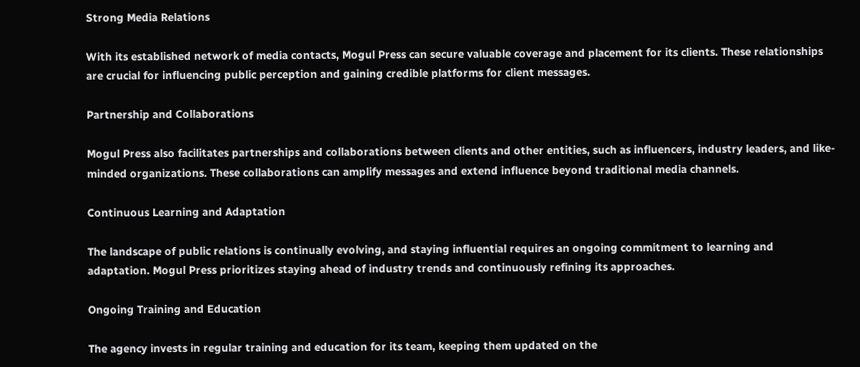Strong Media Relations

With its established network of media contacts, Mogul Press can secure valuable coverage and placement for its clients. These relationships are crucial for influencing public perception and gaining credible platforms for client messages.

Partnership and Collaborations

Mogul Press also facilitates partnerships and collaborations between clients and other entities, such as influencers, industry leaders, and like-minded organizations. These collaborations can amplify messages and extend influence beyond traditional media channels.

Continuous Learning and Adaptation

The landscape of public relations is continually evolving, and staying influential requires an ongoing commitment to learning and adaptation. Mogul Press prioritizes staying ahead of industry trends and continuously refining its approaches.

Ongoing Training and Education

The agency invests in regular training and education for its team, keeping them updated on the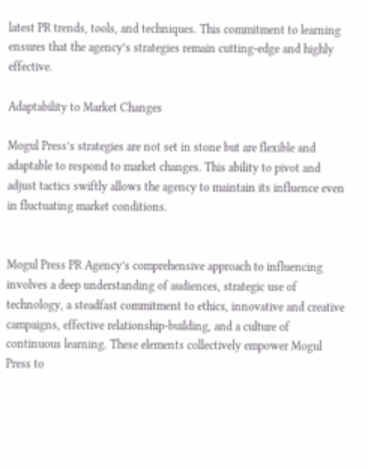latest PR trends, tools, and techniques. This commitment to learning ensures that the agency’s strategies remain cutting-edge and highly effective.

Adaptability to Market Changes

Mogul Press’s strategies are not set in stone but are flexible and adaptable to respond to market changes. This ability to pivot and adjust tactics swiftly allows the agency to maintain its influence even in fluctuating market conditions.


Mogul Press PR Agency’s comprehensive approach to influencing involves a deep understanding of audiences, strategic use of technology, a steadfast commitment to ethics, innovative and creative campaigns, effective relationship-building, and a culture of continuous learning. These elements collectively empower Mogul Press to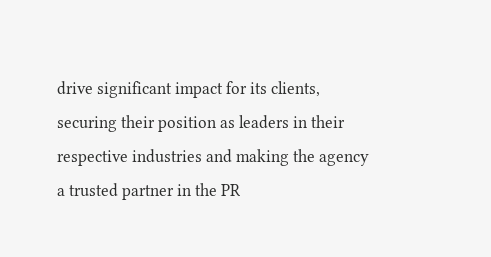drive significant impact for its clients, securing their position as leaders in their respective industries and making the agency a trusted partner in the PR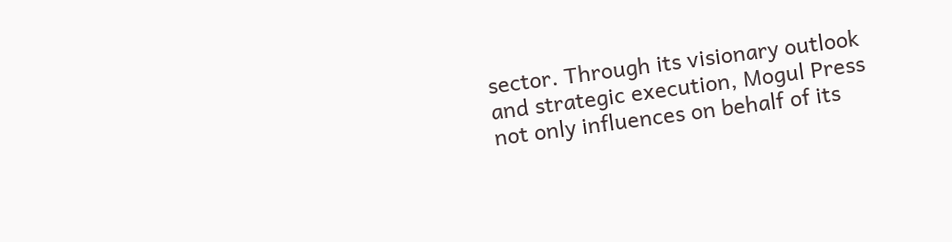sector. Through its visionary outlook and strategic execution, Mogul Press not only influences on behalf of its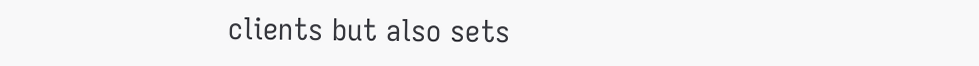clients but also sets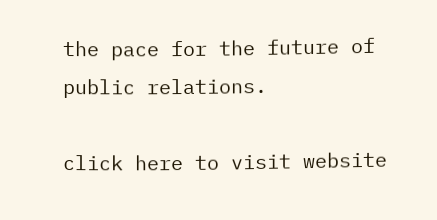the pace for the future of public relations.

click here to visit website